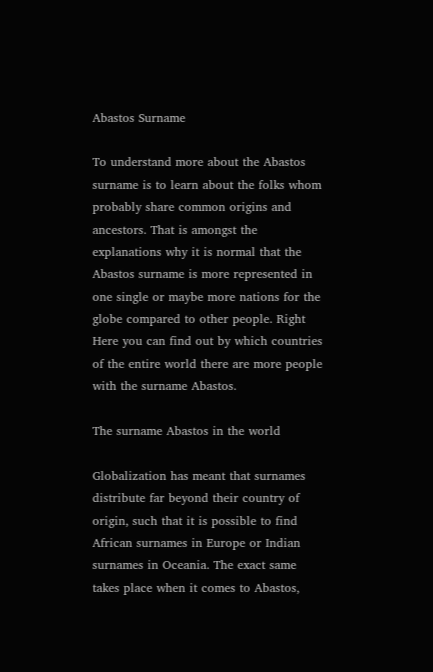Abastos Surname

To understand more about the Abastos surname is to learn about the folks whom probably share common origins and ancestors. That is amongst the explanations why it is normal that the Abastos surname is more represented in one single or maybe more nations for the globe compared to other people. Right Here you can find out by which countries of the entire world there are more people with the surname Abastos.

The surname Abastos in the world

Globalization has meant that surnames distribute far beyond their country of origin, such that it is possible to find African surnames in Europe or Indian surnames in Oceania. The exact same takes place when it comes to Abastos,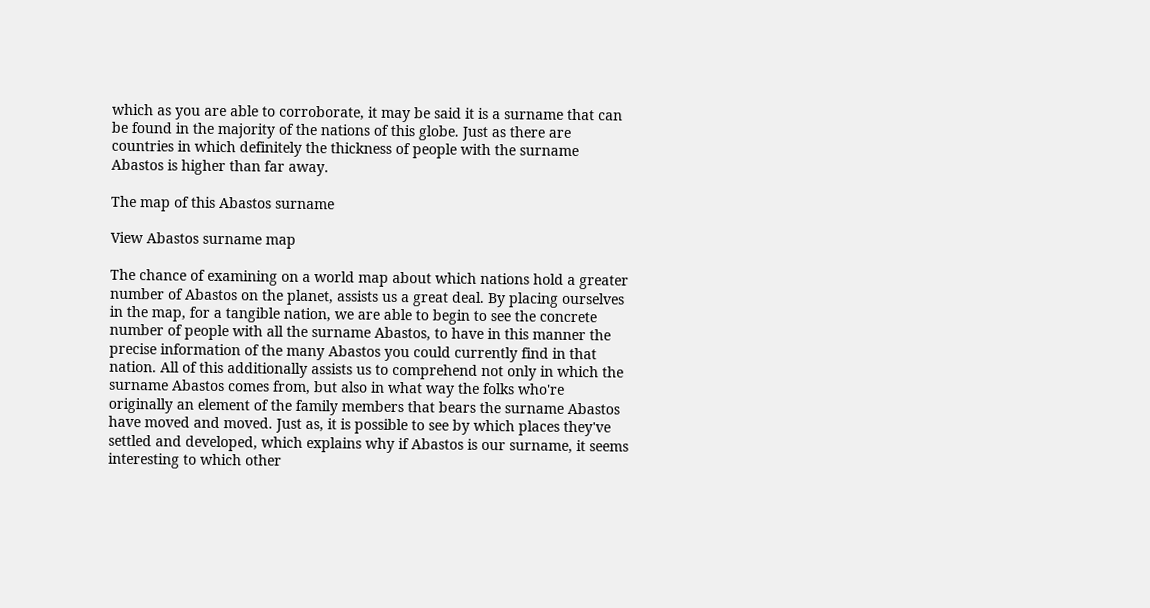which as you are able to corroborate, it may be said it is a surname that can be found in the majority of the nations of this globe. Just as there are countries in which definitely the thickness of people with the surname Abastos is higher than far away.

The map of this Abastos surname

View Abastos surname map

The chance of examining on a world map about which nations hold a greater number of Abastos on the planet, assists us a great deal. By placing ourselves in the map, for a tangible nation, we are able to begin to see the concrete number of people with all the surname Abastos, to have in this manner the precise information of the many Abastos you could currently find in that nation. All of this additionally assists us to comprehend not only in which the surname Abastos comes from, but also in what way the folks who're originally an element of the family members that bears the surname Abastos have moved and moved. Just as, it is possible to see by which places they've settled and developed, which explains why if Abastos is our surname, it seems interesting to which other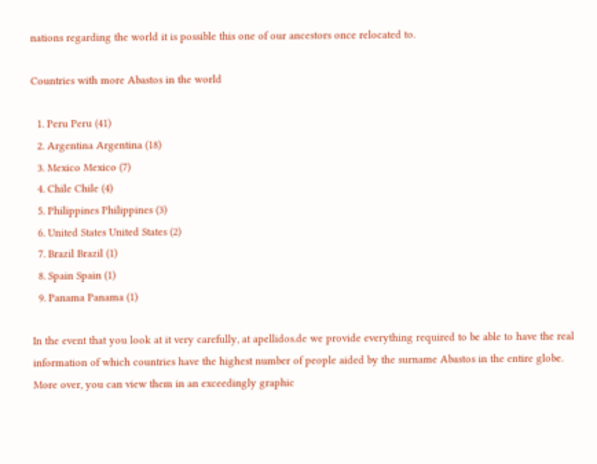nations regarding the world it is possible this one of our ancestors once relocated to.

Countries with more Abastos in the world

  1. Peru Peru (41)
  2. Argentina Argentina (18)
  3. Mexico Mexico (7)
  4. Chile Chile (4)
  5. Philippines Philippines (3)
  6. United States United States (2)
  7. Brazil Brazil (1)
  8. Spain Spain (1)
  9. Panama Panama (1)

In the event that you look at it very carefully, at apellidos.de we provide everything required to be able to have the real information of which countries have the highest number of people aided by the surname Abastos in the entire globe. More over, you can view them in an exceedingly graphic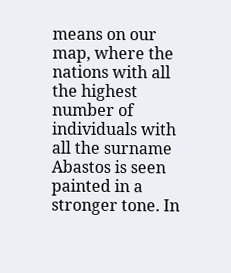means on our map, where the nations with all the highest number of individuals with all the surname Abastos is seen painted in a stronger tone. In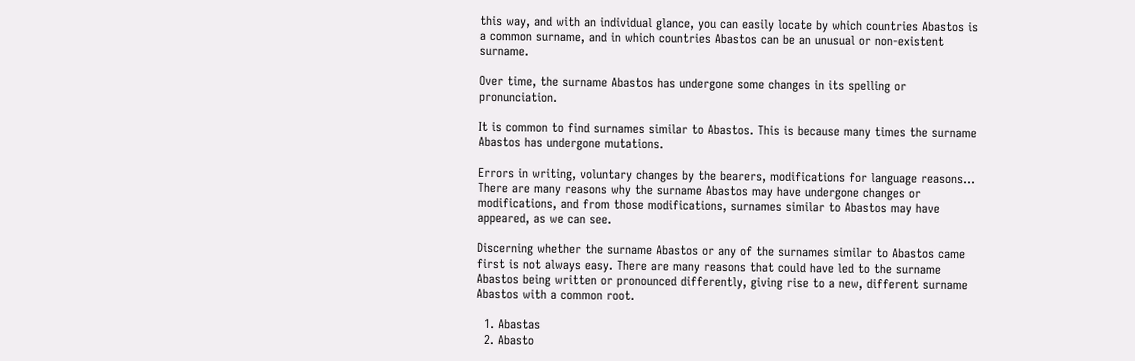this way, and with an individual glance, you can easily locate by which countries Abastos is a common surname, and in which countries Abastos can be an unusual or non-existent surname.

Over time, the surname Abastos has undergone some changes in its spelling or pronunciation.

It is common to find surnames similar to Abastos. This is because many times the surname Abastos has undergone mutations.

Errors in writing, voluntary changes by the bearers, modifications for language reasons... There are many reasons why the surname Abastos may have undergone changes or modifications, and from those modifications, surnames similar to Abastos may have appeared, as we can see.

Discerning whether the surname Abastos or any of the surnames similar to Abastos came first is not always easy. There are many reasons that could have led to the surname Abastos being written or pronounced differently, giving rise to a new, different surname Abastos with a common root.

  1. Abastas
  2. Abasto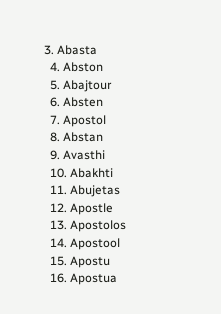3. Abasta
  4. Abston
  5. Abajtour
  6. Absten
  7. Apostol
  8. Abstan
  9. Avasthi
  10. Abakhti
  11. Abujetas
  12. Apostle
  13. Apostolos
  14. Apostool
  15. Apostu
  16. Apostua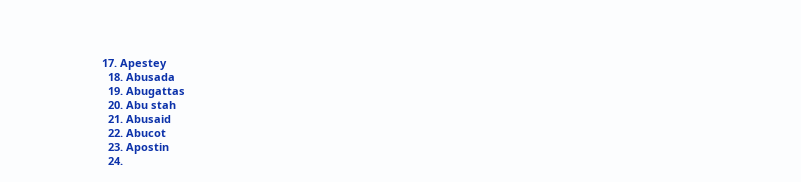17. Apestey
  18. Abusada
  19. Abugattas
  20. Abu stah
  21. Abusaid
  22. Abucot
  23. Apostin
  24.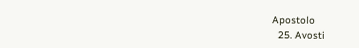Apostolo
  25. Avosti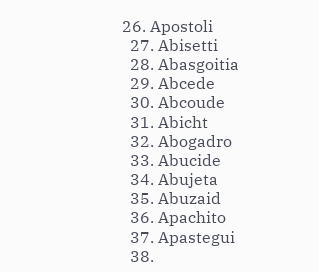26. Apostoli
  27. Abisetti
  28. Abasgoitia
  29. Abcede
  30. Abcoude
  31. Abicht
  32. Abogadro
  33. Abucide
  34. Abujeta
  35. Abuzaid
  36. Apachito
  37. Apastegui
  38.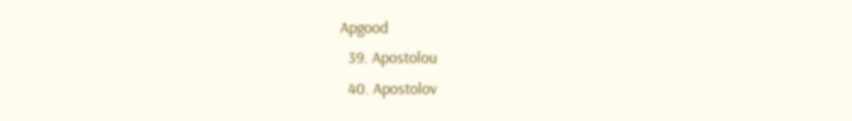Apgood
  39. Apostolou
  40. Apostolov